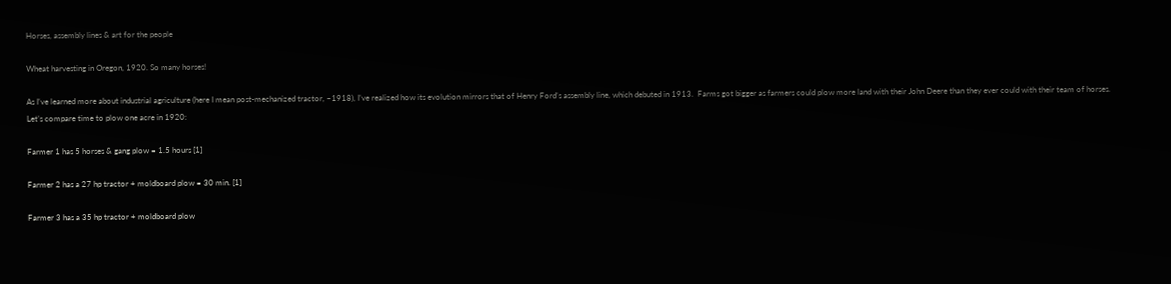Horses, assembly lines & art for the people

Wheat harvesting in Oregon, 1920. So many horses!

As I’ve learned more about industrial agriculture (here I mean post-mechanized tractor, ~1918), I’ve realized how its evolution mirrors that of Henry Ford’s assembly line, which debuted in 1913.  Farms got bigger as farmers could plow more land with their John Deere than they ever could with their team of horses.  Let’s compare time to plow one acre in 1920:

Farmer 1 has 5 horses & gang plow = 1.5 hours [1]

Farmer 2 has a 27 hp tractor + moldboard plow = 30 min. [1]

Farmer 3 has a 35 hp tractor + moldboard plow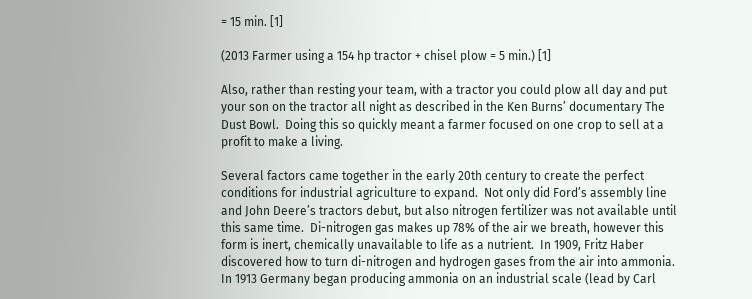= 15 min. [1]

(2013 Farmer using a 154 hp tractor + chisel plow = 5 min.) [1]

Also, rather than resting your team, with a tractor you could plow all day and put your son on the tractor all night as described in the Ken Burns’ documentary The Dust Bowl.  Doing this so quickly meant a farmer focused on one crop to sell at a profit to make a living.

Several factors came together in the early 20th century to create the perfect conditions for industrial agriculture to expand.  Not only did Ford’s assembly line and John Deere’s tractors debut, but also nitrogen fertilizer was not available until this same time.  Di-nitrogen gas makes up 78% of the air we breath, however this form is inert, chemically unavailable to life as a nutrient.  In 1909, Fritz Haber discovered how to turn di-nitrogen and hydrogen gases from the air into ammonia.  In 1913 Germany began producing ammonia on an industrial scale (lead by Carl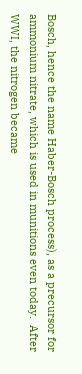Bosch, hence the name Haber-Bosch process), as a precursor for ammonium nitrate, which is used in munitions even today.  After WWI, the nitrogen became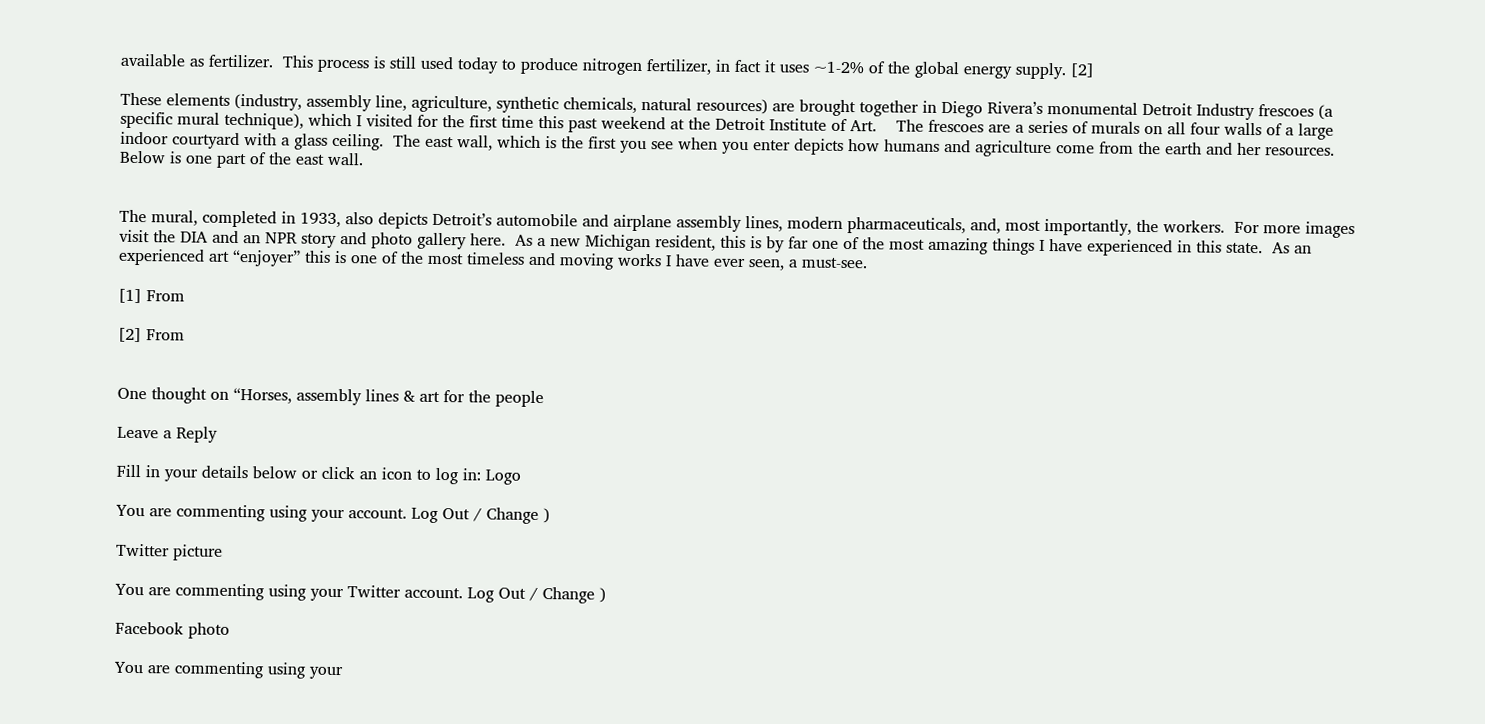available as fertilizer.  This process is still used today to produce nitrogen fertilizer, in fact it uses ~1-2% of the global energy supply. [2]

These elements (industry, assembly line, agriculture, synthetic chemicals, natural resources) are brought together in Diego Rivera’s monumental Detroit Industry frescoes (a specific mural technique), which I visited for the first time this past weekend at the Detroit Institute of Art.    The frescoes are a series of murals on all four walls of a large indoor courtyard with a glass ceiling.  The east wall, which is the first you see when you enter depicts how humans and agriculture come from the earth and her resources.  Below is one part of the east wall.


The mural, completed in 1933, also depicts Detroit’s automobile and airplane assembly lines, modern pharmaceuticals, and, most importantly, the workers.  For more images visit the DIA and an NPR story and photo gallery here.  As a new Michigan resident, this is by far one of the most amazing things I have experienced in this state.  As an experienced art “enjoyer” this is one of the most timeless and moving works I have ever seen, a must-see.

[1] From

[2] From


One thought on “Horses, assembly lines & art for the people

Leave a Reply

Fill in your details below or click an icon to log in: Logo

You are commenting using your account. Log Out / Change )

Twitter picture

You are commenting using your Twitter account. Log Out / Change )

Facebook photo

You are commenting using your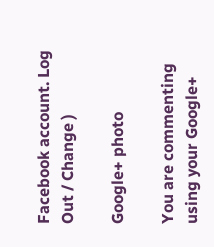Facebook account. Log Out / Change )

Google+ photo

You are commenting using your Google+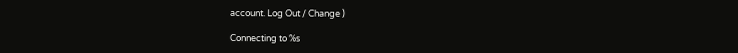account. Log Out / Change )

Connecting to %s